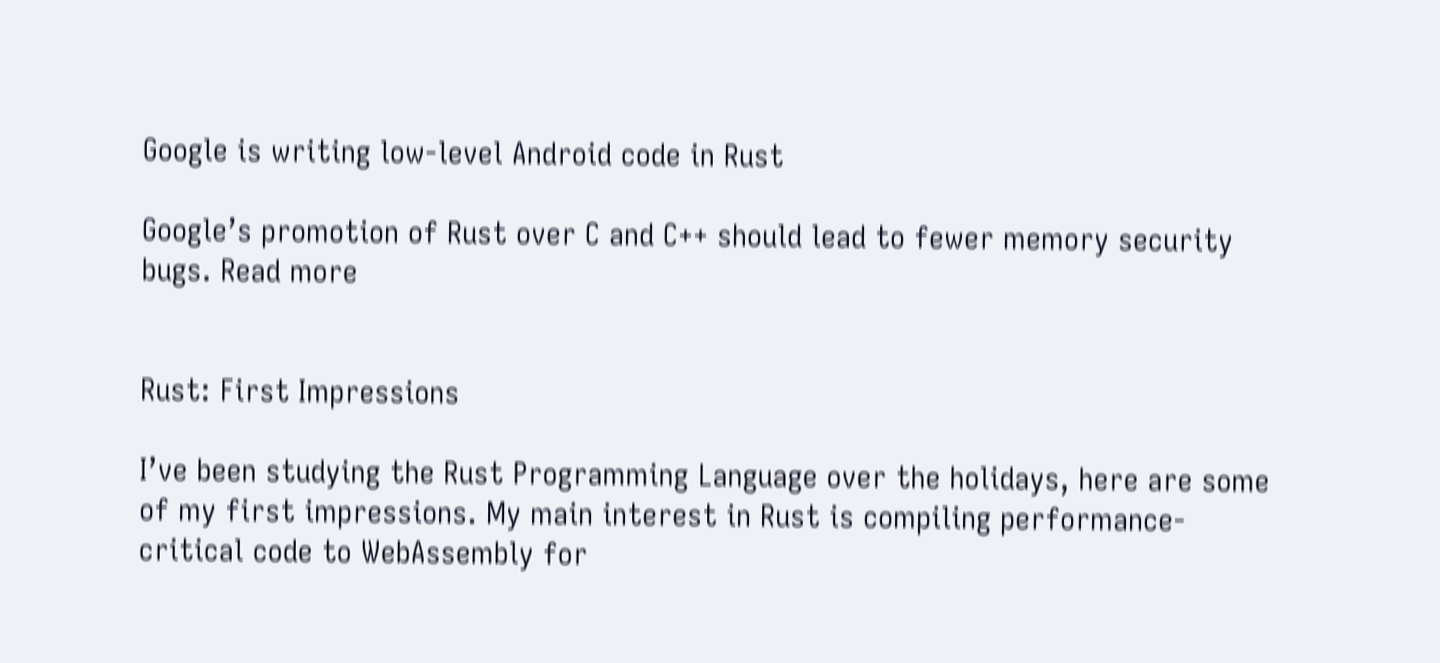Google is writing low-level Android code in Rust

Google’s promotion of Rust over C and C++ should lead to fewer memory security bugs. Read more


Rust: First Impressions

I’ve been studying the Rust Programming Language over the holidays, here are some of my first impressions. My main interest in Rust is compiling performance-critical code to WebAssembly for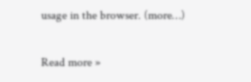usage in the browser. (more…)

Read more »